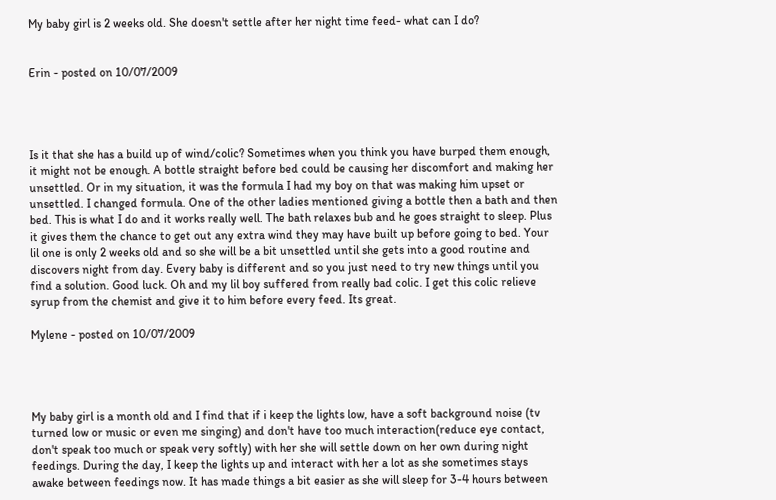My baby girl is 2 weeks old. She doesn't settle after her night time feed- what can I do?


Erin - posted on 10/07/2009




Is it that she has a build up of wind/colic? Sometimes when you think you have burped them enough, it might not be enough. A bottle straight before bed could be causing her discomfort and making her unsettled. Or in my situation, it was the formula I had my boy on that was making him upset or unsettled. I changed formula. One of the other ladies mentioned giving a bottle then a bath and then bed. This is what I do and it works really well. The bath relaxes bub and he goes straight to sleep. Plus it gives them the chance to get out any extra wind they may have built up before going to bed. Your lil one is only 2 weeks old and so she will be a bit unsettled until she gets into a good routine and discovers night from day. Every baby is different and so you just need to try new things until you find a solution. Good luck. Oh and my lil boy suffered from really bad colic. I get this colic relieve syrup from the chemist and give it to him before every feed. Its great.

Mylene - posted on 10/07/2009




My baby girl is a month old and I find that if i keep the lights low, have a soft background noise (tv turned low or music or even me singing) and don't have too much interaction(reduce eye contact, don't speak too much or speak very softly) with her she will settle down on her own during night feedings. During the day, I keep the lights up and interact with her a lot as she sometimes stays awake between feedings now. It has made things a bit easier as she will sleep for 3-4 hours between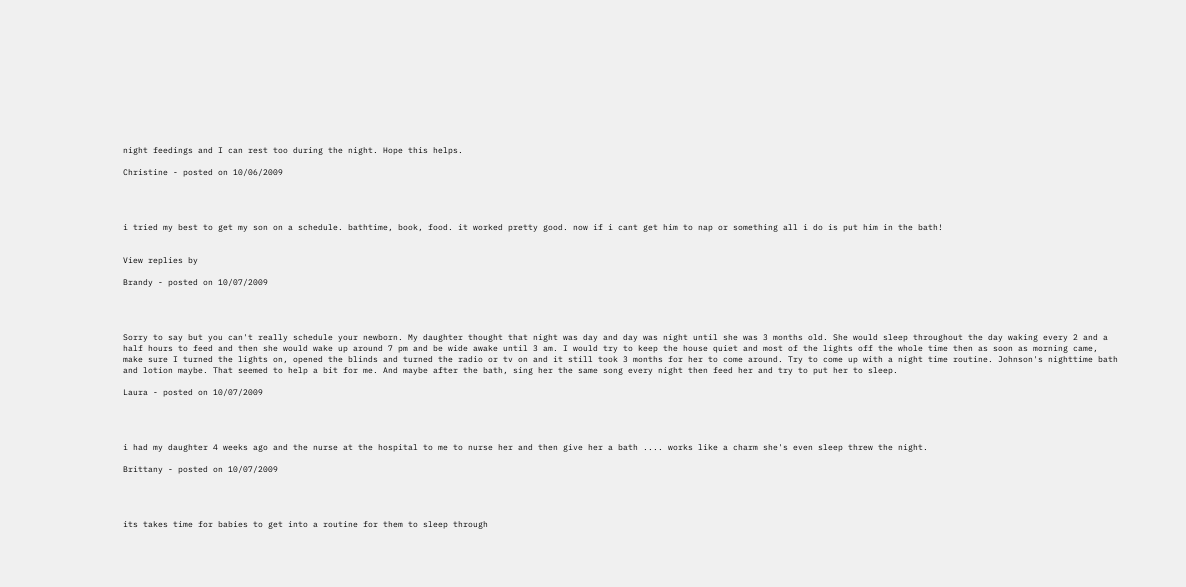night feedings and I can rest too during the night. Hope this helps.

Christine - posted on 10/06/2009




i tried my best to get my son on a schedule. bathtime, book, food. it worked pretty good. now if i cant get him to nap or something all i do is put him in the bath!


View replies by

Brandy - posted on 10/07/2009




Sorry to say but you can't really schedule your newborn. My daughter thought that night was day and day was night until she was 3 months old. She would sleep throughout the day waking every 2 and a half hours to feed and then she would wake up around 7 pm and be wide awake until 3 am. I would try to keep the house quiet and most of the lights off the whole time then as soon as morning came, make sure I turned the lights on, opened the blinds and turned the radio or tv on and it still took 3 months for her to come around. Try to come up with a night time routine. Johnson's nighttime bath and lotion maybe. That seemed to help a bit for me. And maybe after the bath, sing her the same song every night then feed her and try to put her to sleep.

Laura - posted on 10/07/2009




i had my daughter 4 weeks ago and the nurse at the hospital to me to nurse her and then give her a bath .... works like a charm she's even sleep threw the night.

Brittany - posted on 10/07/2009




its takes time for babies to get into a routine for them to sleep through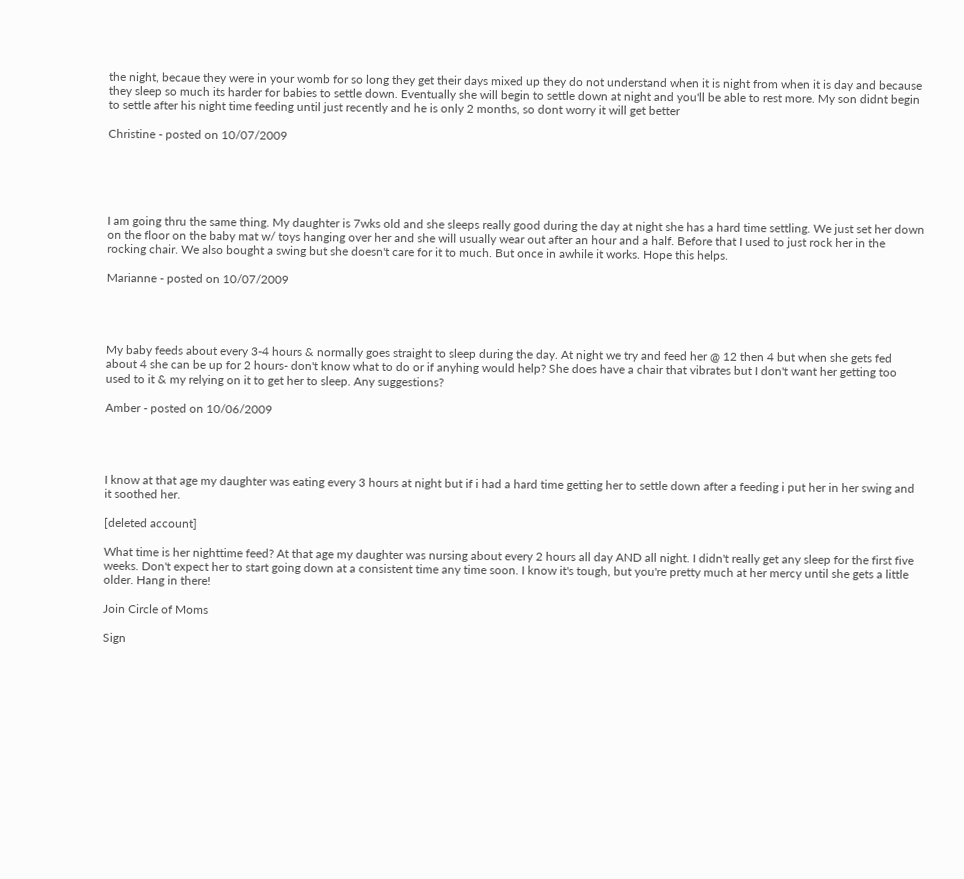the night, becaue they were in your womb for so long they get their days mixed up they do not understand when it is night from when it is day and because they sleep so much its harder for babies to settle down. Eventually she will begin to settle down at night and you'll be able to rest more. My son didnt begin to settle after his night time feeding until just recently and he is only 2 months, so dont worry it will get better

Christine - posted on 10/07/2009





I am going thru the same thing. My daughter is 7wks old and she sleeps really good during the day at night she has a hard time settling. We just set her down on the floor on the baby mat w/ toys hanging over her and she will usually wear out after an hour and a half. Before that I used to just rock her in the rocking chair. We also bought a swing but she doesn't care for it to much. But once in awhile it works. Hope this helps.

Marianne - posted on 10/07/2009




My baby feeds about every 3-4 hours & normally goes straight to sleep during the day. At night we try and feed her @ 12 then 4 but when she gets fed about 4 she can be up for 2 hours- don't know what to do or if anyhing would help? She does have a chair that vibrates but I don't want her getting too used to it & my relying on it to get her to sleep. Any suggestions?

Amber - posted on 10/06/2009




I know at that age my daughter was eating every 3 hours at night but if i had a hard time getting her to settle down after a feeding i put her in her swing and it soothed her.

[deleted account]

What time is her nighttime feed? At that age my daughter was nursing about every 2 hours all day AND all night. I didn't really get any sleep for the first five weeks. Don't expect her to start going down at a consistent time any time soon. I know it's tough, but you're pretty much at her mercy until she gets a little older. Hang in there!

Join Circle of Moms

Sign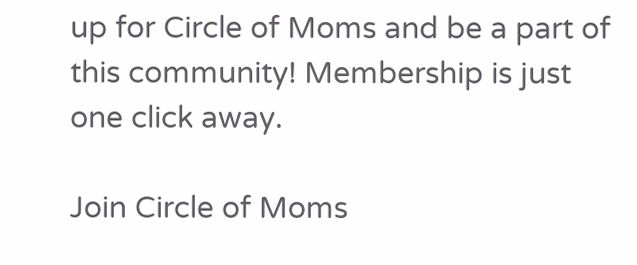up for Circle of Moms and be a part of this community! Membership is just one click away.

Join Circle of Moms